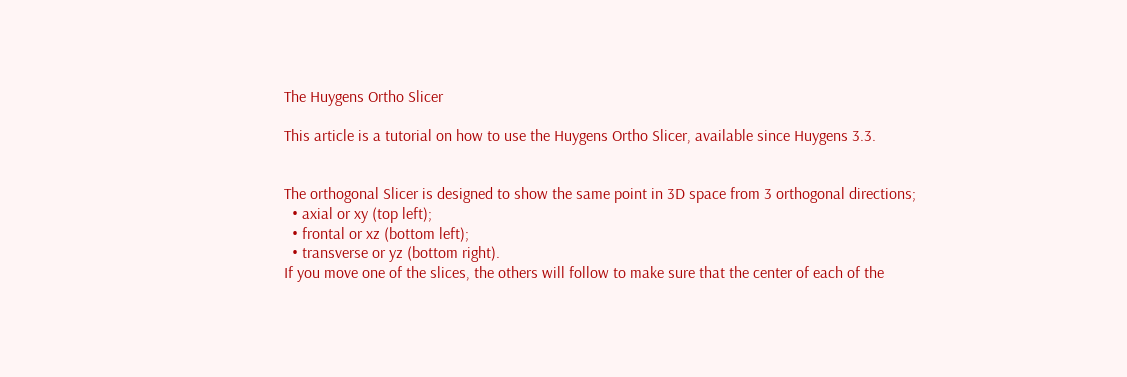The Huygens Ortho Slicer

This article is a tutorial on how to use the Huygens Ortho Slicer, available since Huygens 3.3.


The orthogonal Slicer is designed to show the same point in 3D space from 3 orthogonal directions;
  • axial or xy (top left);
  • frontal or xz (bottom left);
  • transverse or yz (bottom right).
If you move one of the slices, the others will follow to make sure that the center of each of the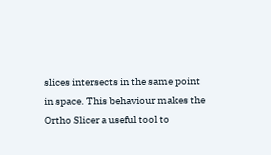slices intersects in the same point in space. This behaviour makes the Ortho Slicer a useful tool to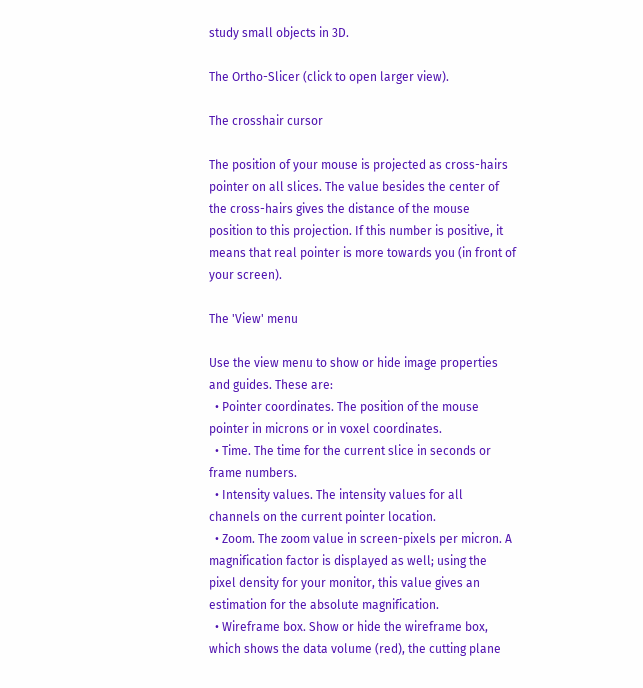study small objects in 3D.

The Ortho-Slicer (click to open larger view).

The crosshair cursor

The position of your mouse is projected as cross-hairs pointer on all slices. The value besides the center of the cross-hairs gives the distance of the mouse position to this projection. If this number is positive, it means that real pointer is more towards you (in front of your screen).

The 'View' menu

Use the view menu to show or hide image properties and guides. These are:
  • Pointer coordinates. The position of the mouse pointer in microns or in voxel coordinates.
  • Time. The time for the current slice in seconds or frame numbers.
  • Intensity values. The intensity values for all channels on the current pointer location.
  • Zoom. The zoom value in screen-pixels per micron. A magnification factor is displayed as well; using the pixel density for your monitor, this value gives an estimation for the absolute magnification.
  • Wireframe box. Show or hide the wireframe box, which shows the data volume (red), the cutting plane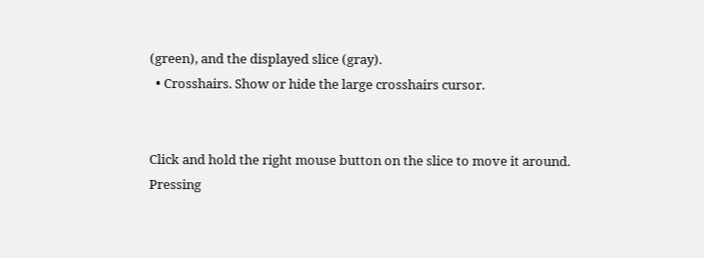(green), and the displayed slice (gray).
  • Crosshairs. Show or hide the large crosshairs cursor.


Click and hold the right mouse button on the slice to move it around. Pressing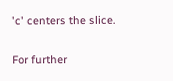'c' centers the slice.

For further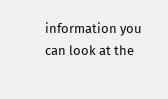information you can look at the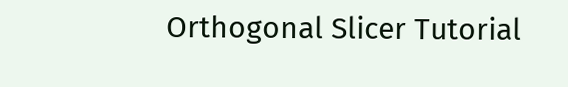Orthogonal Slicer Tutorial